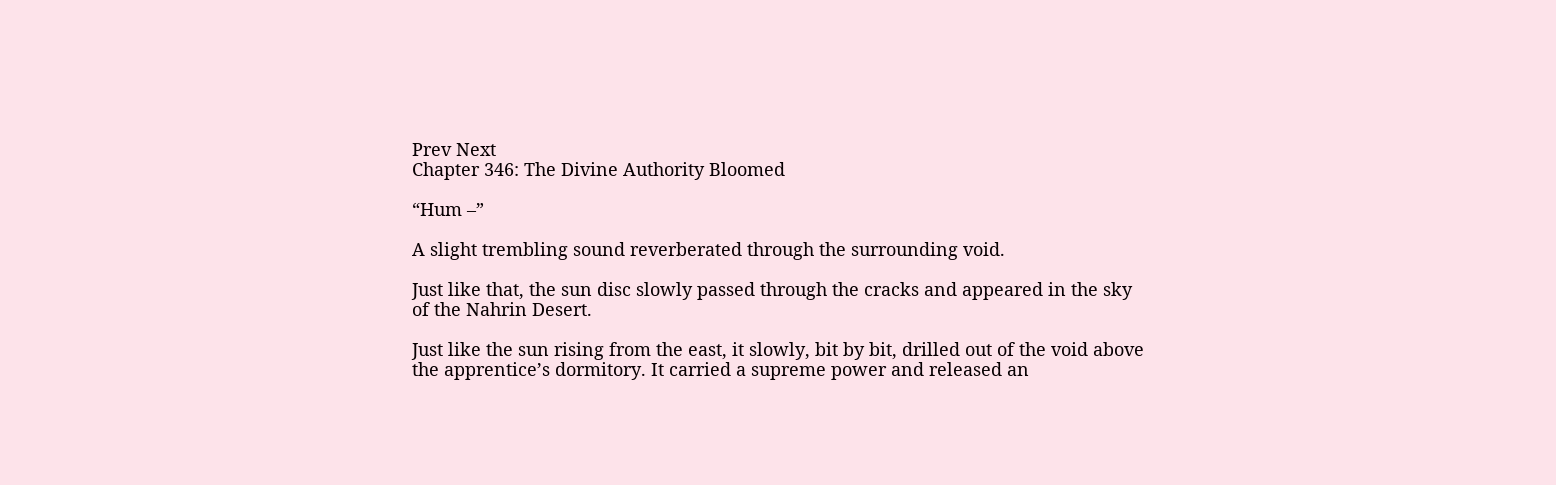Prev Next
Chapter 346: The Divine Authority Bloomed

“Hum –”

A slight trembling sound reverberated through the surrounding void.

Just like that, the sun disc slowly passed through the cracks and appeared in the sky of the Nahrin Desert.

Just like the sun rising from the east, it slowly, bit by bit, drilled out of the void above the apprentice’s dormitory. It carried a supreme power and released an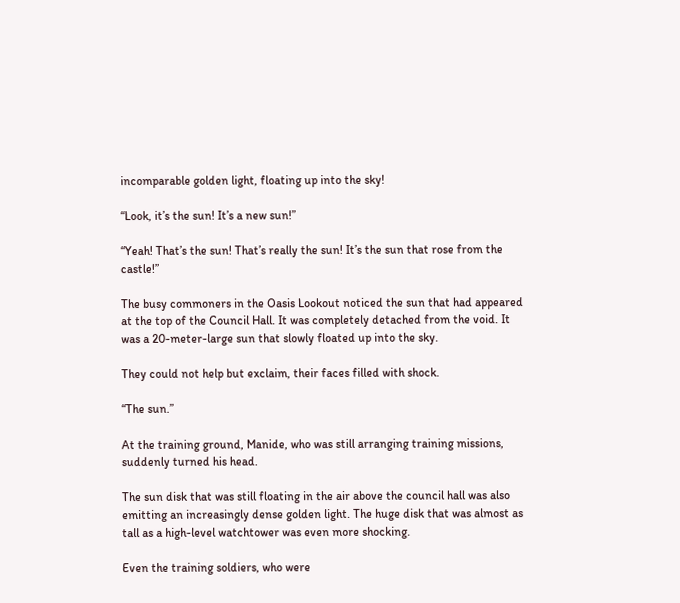incomparable golden light, floating up into the sky!

“Look, it’s the sun! It’s a new sun!”

“Yeah! That’s the sun! That’s really the sun! It’s the sun that rose from the castle!”

The busy commoners in the Oasis Lookout noticed the sun that had appeared at the top of the Council Hall. It was completely detached from the void. It was a 20-meter-large sun that slowly floated up into the sky.

They could not help but exclaim, their faces filled with shock.

“The sun.”

At the training ground, Manide, who was still arranging training missions, suddenly turned his head.

The sun disk that was still floating in the air above the council hall was also emitting an increasingly dense golden light. The huge disk that was almost as tall as a high-level watchtower was even more shocking.

Even the training soldiers, who were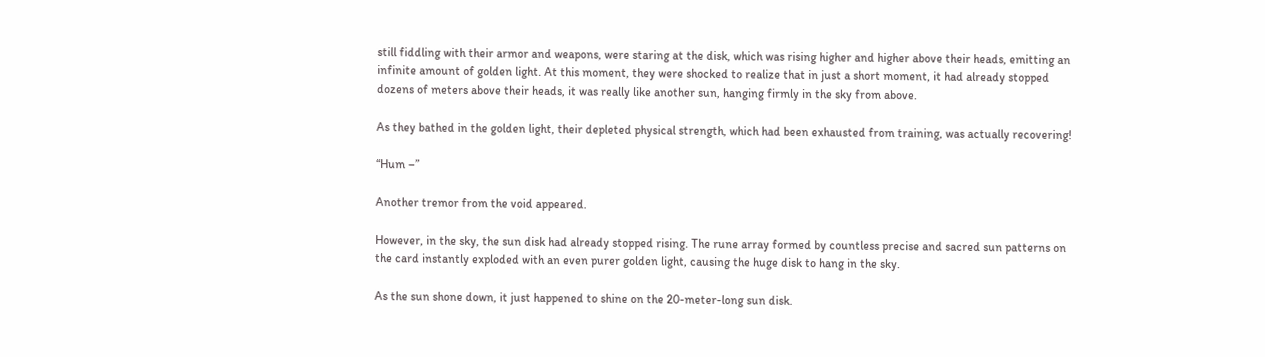still fiddling with their armor and weapons, were staring at the disk, which was rising higher and higher above their heads, emitting an infinite amount of golden light. At this moment, they were shocked to realize that in just a short moment, it had already stopped dozens of meters above their heads, it was really like another sun, hanging firmly in the sky from above.

As they bathed in the golden light, their depleted physical strength, which had been exhausted from training, was actually recovering!

“Hum –”

Another tremor from the void appeared.

However, in the sky, the sun disk had already stopped rising. The rune array formed by countless precise and sacred sun patterns on the card instantly exploded with an even purer golden light, causing the huge disk to hang in the sky.

As the sun shone down, it just happened to shine on the 20-meter-long sun disk.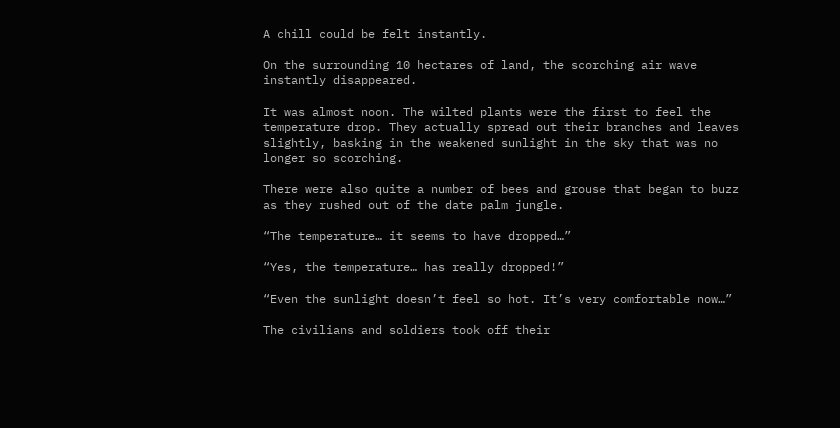A chill could be felt instantly.

On the surrounding 10 hectares of land, the scorching air wave instantly disappeared.

It was almost noon. The wilted plants were the first to feel the temperature drop. They actually spread out their branches and leaves slightly, basking in the weakened sunlight in the sky that was no longer so scorching.

There were also quite a number of bees and grouse that began to buzz as they rushed out of the date palm jungle.

“The temperature… it seems to have dropped…”

“Yes, the temperature… has really dropped!”

“Even the sunlight doesn’t feel so hot. It’s very comfortable now…”

The civilians and soldiers took off their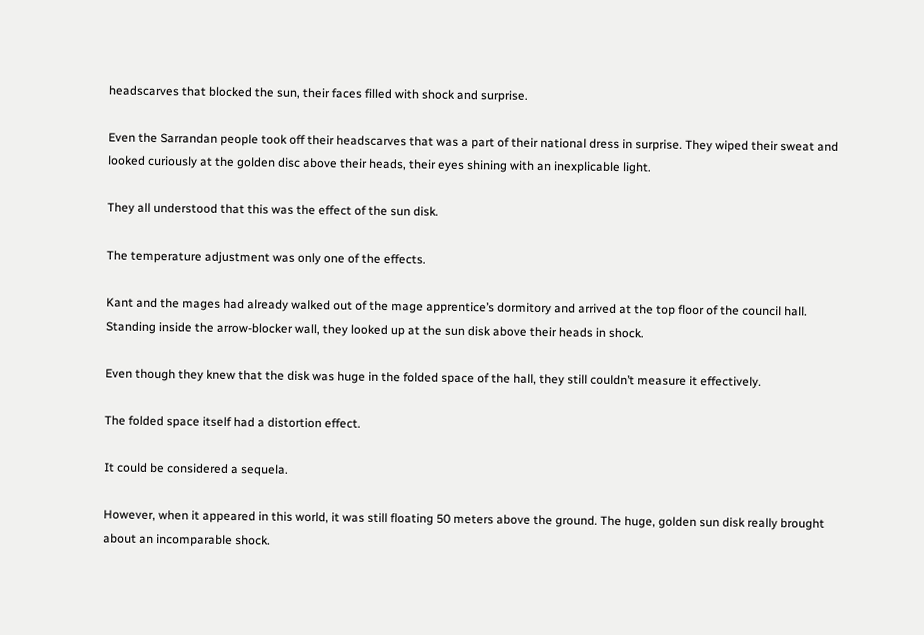headscarves that blocked the sun, their faces filled with shock and surprise.

Even the Sarrandan people took off their headscarves that was a part of their national dress in surprise. They wiped their sweat and looked curiously at the golden disc above their heads, their eyes shining with an inexplicable light.

They all understood that this was the effect of the sun disk.

The temperature adjustment was only one of the effects.

Kant and the mages had already walked out of the mage apprentice’s dormitory and arrived at the top floor of the council hall. Standing inside the arrow-blocker wall, they looked up at the sun disk above their heads in shock.

Even though they knew that the disk was huge in the folded space of the hall, they still couldn’t measure it effectively.

The folded space itself had a distortion effect.

It could be considered a sequela.

However, when it appeared in this world, it was still floating 50 meters above the ground. The huge, golden sun disk really brought about an incomparable shock.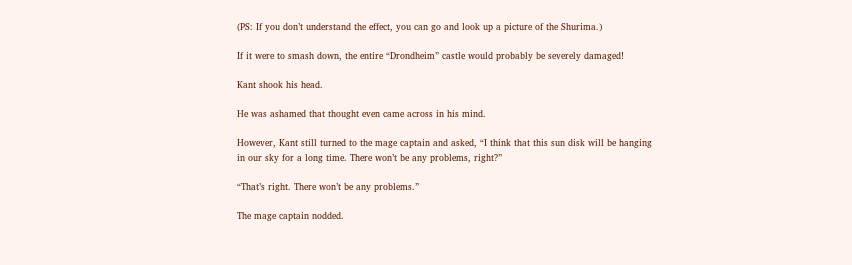(PS: If you don’t understand the effect, you can go and look up a picture of the Shurima.)

If it were to smash down, the entire “Drondheim” castle would probably be severely damaged!

Kant shook his head.

He was ashamed that thought even came across in his mind.

However, Kant still turned to the mage captain and asked, “I think that this sun disk will be hanging in our sky for a long time. There won’t be any problems, right?”

“That’s right. There won’t be any problems.”

The mage captain nodded.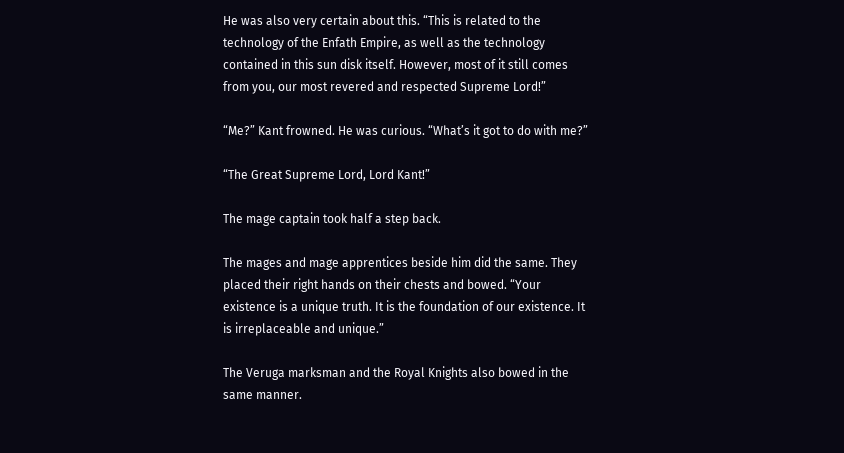He was also very certain about this. “This is related to the technology of the Enfath Empire, as well as the technology contained in this sun disk itself. However, most of it still comes from you, our most revered and respected Supreme Lord!”

“Me?” Kant frowned. He was curious. “What’s it got to do with me?”

“The Great Supreme Lord, Lord Kant!”

The mage captain took half a step back.

The mages and mage apprentices beside him did the same. They placed their right hands on their chests and bowed. “Your existence is a unique truth. It is the foundation of our existence. It is irreplaceable and unique.”

The Veruga marksman and the Royal Knights also bowed in the same manner.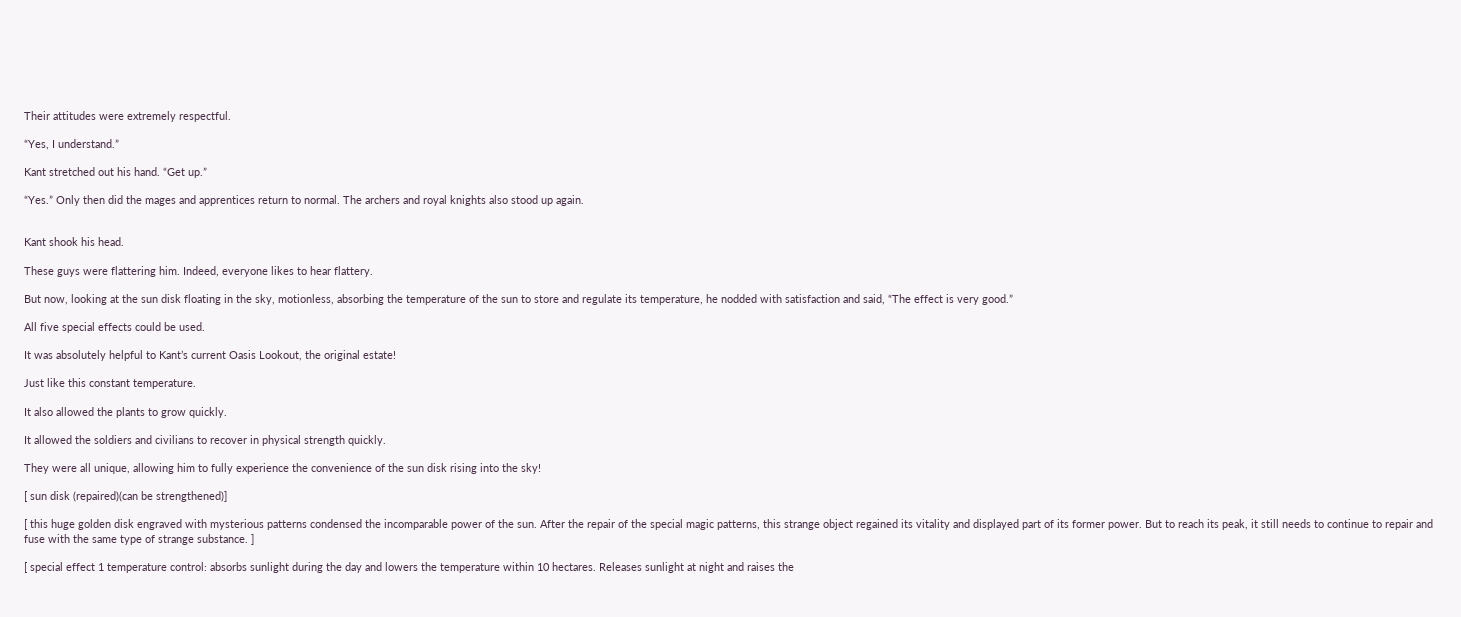Their attitudes were extremely respectful.

“Yes, I understand.”

Kant stretched out his hand. “Get up.”

“Yes.” Only then did the mages and apprentices return to normal. The archers and royal knights also stood up again.


Kant shook his head.

These guys were flattering him. Indeed, everyone likes to hear flattery.

But now, looking at the sun disk floating in the sky, motionless, absorbing the temperature of the sun to store and regulate its temperature, he nodded with satisfaction and said, “The effect is very good.”

All five special effects could be used.

It was absolutely helpful to Kant’s current Oasis Lookout, the original estate!

Just like this constant temperature.

It also allowed the plants to grow quickly.

It allowed the soldiers and civilians to recover in physical strength quickly.

They were all unique, allowing him to fully experience the convenience of the sun disk rising into the sky!

[ sun disk (repaired)(can be strengthened)]

[ this huge golden disk engraved with mysterious patterns condensed the incomparable power of the sun. After the repair of the special magic patterns, this strange object regained its vitality and displayed part of its former power. But to reach its peak, it still needs to continue to repair and fuse with the same type of strange substance. ]

[ special effect 1 temperature control: absorbs sunlight during the day and lowers the temperature within 10 hectares. Releases sunlight at night and raises the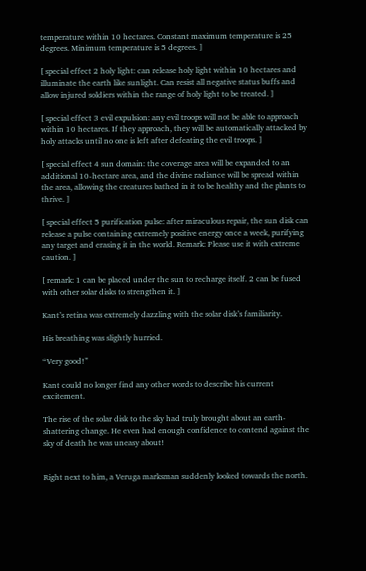temperature within 10 hectares. Constant maximum temperature is 25 degrees. Minimum temperature is 5 degrees. ]

[ special effect 2 holy light: can release holy light within 10 hectares and illuminate the earth like sunlight. Can resist all negative status buffs and allow injured soldiers within the range of holy light to be treated. ]

[ special effect 3 evil expulsion: any evil troops will not be able to approach within 10 hectares. If they approach, they will be automatically attacked by holy attacks until no one is left after defeating the evil troops. ]

[ special effect 4 sun domain: the coverage area will be expanded to an additional 10-hectare area, and the divine radiance will be spread within the area, allowing the creatures bathed in it to be healthy and the plants to thrive. ]

[ special effect 5 purification pulse: after miraculous repair, the sun disk can release a pulse containing extremely positive energy once a week, purifying any target and erasing it in the world. Remark: Please use it with extreme caution. ]

[ remark: 1 can be placed under the sun to recharge itself. 2 can be fused with other solar disks to strengthen it. ]

Kant’s retina was extremely dazzling with the solar disk’s familiarity.

His breathing was slightly hurried.

“Very good!”

Kant could no longer find any other words to describe his current excitement.

The rise of the solar disk to the sky had truly brought about an earth-shattering change. He even had enough confidence to contend against the sky of death he was uneasy about!


Right next to him, a Veruga marksman suddenly looked towards the north.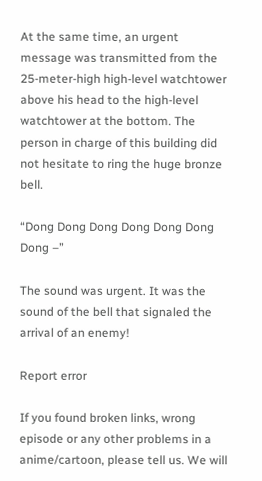At the same time, an urgent message was transmitted from the 25-meter-high high-level watchtower above his head to the high-level watchtower at the bottom. The person in charge of this building did not hesitate to ring the huge bronze bell.

“Dong Dong Dong Dong Dong Dong Dong –”

The sound was urgent. It was the sound of the bell that signaled the arrival of an enemy!

Report error

If you found broken links, wrong episode or any other problems in a anime/cartoon, please tell us. We will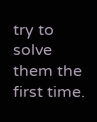try to solve them the first time.